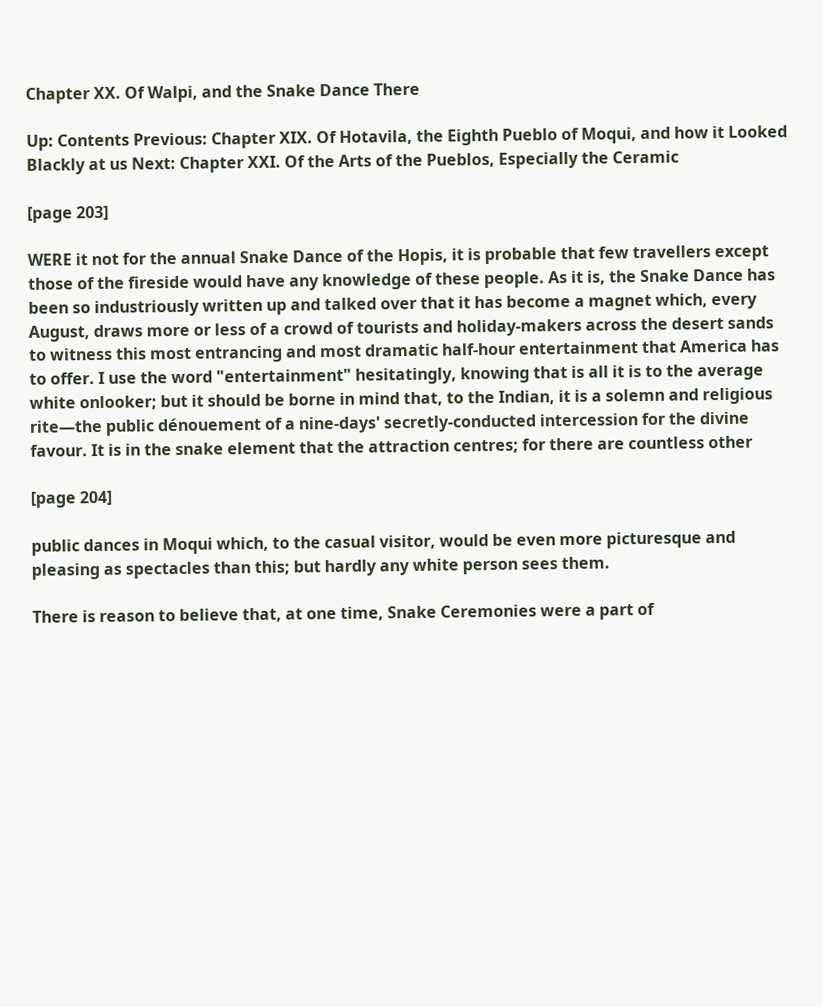Chapter XX. Of Walpi, and the Snake Dance There

Up: Contents Previous: Chapter XIX. Of Hotavila, the Eighth Pueblo of Moqui, and how it Looked Blackly at us Next: Chapter XXI. Of the Arts of the Pueblos, Especially the Ceramic

[page 203]

WERE it not for the annual Snake Dance of the Hopis, it is probable that few travellers except those of the fireside would have any knowledge of these people. As it is, the Snake Dance has been so industriously written up and talked over that it has become a magnet which, every August, draws more or less of a crowd of tourists and holiday-makers across the desert sands to witness this most entrancing and most dramatic half-hour entertainment that America has to offer. I use the word "entertainment" hesitatingly, knowing that is all it is to the average white onlooker; but it should be borne in mind that, to the Indian, it is a solemn and religious rite—the public dénouement of a nine-days' secretly-conducted intercession for the divine favour. It is in the snake element that the attraction centres; for there are countless other

[page 204]

public dances in Moqui which, to the casual visitor, would be even more picturesque and pleasing as spectacles than this; but hardly any white person sees them.

There is reason to believe that, at one time, Snake Ceremonies were a part of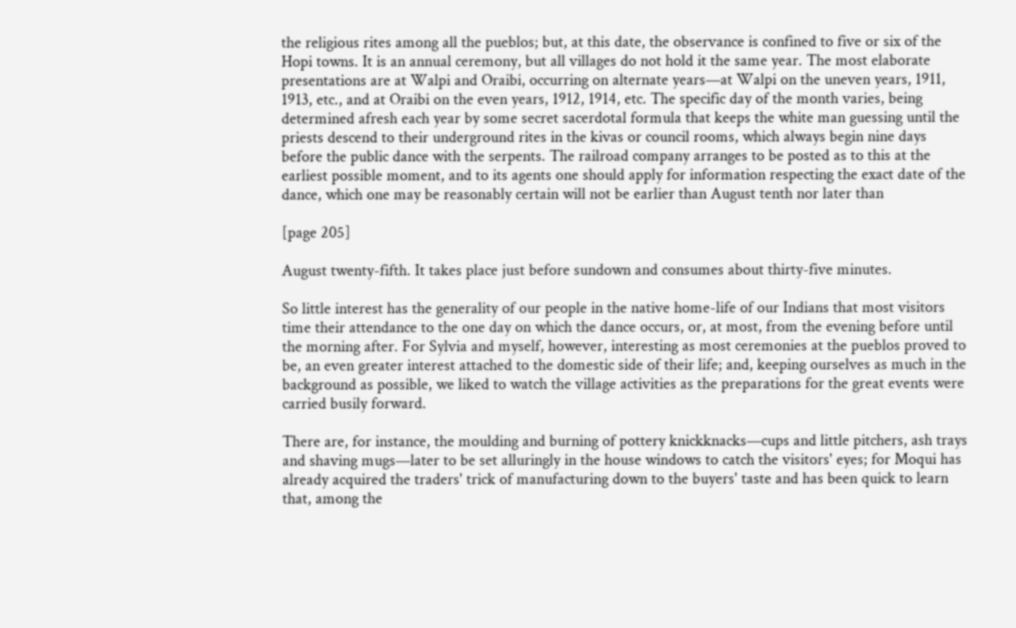the religious rites among all the pueblos; but, at this date, the observance is confined to five or six of the Hopi towns. It is an annual ceremony, but all villages do not hold it the same year. The most elaborate presentations are at Walpi and Oraibi, occurring on alternate years—at Walpi on the uneven years, 1911, 1913, etc., and at Oraibi on the even years, 1912, 1914, etc. The specific day of the month varies, being determined afresh each year by some secret sacerdotal formula that keeps the white man guessing until the priests descend to their underground rites in the kivas or council rooms, which always begin nine days before the public dance with the serpents. The railroad company arranges to be posted as to this at the earliest possible moment, and to its agents one should apply for information respecting the exact date of the dance, which one may be reasonably certain will not be earlier than August tenth nor later than

[page 205]

August twenty-fifth. It takes place just before sundown and consumes about thirty-five minutes.

So little interest has the generality of our people in the native home-life of our Indians that most visitors time their attendance to the one day on which the dance occurs, or, at most, from the evening before until the morning after. For Sylvia and myself, however, interesting as most ceremonies at the pueblos proved to be, an even greater interest attached to the domestic side of their life; and, keeping ourselves as much in the background as possible, we liked to watch the village activities as the preparations for the great events were carried busily forward.

There are, for instance, the moulding and burning of pottery knickknacks—cups and little pitchers, ash trays and shaving mugs—later to be set alluringly in the house windows to catch the visitors' eyes; for Moqui has already acquired the traders' trick of manufacturing down to the buyers' taste and has been quick to learn that, among the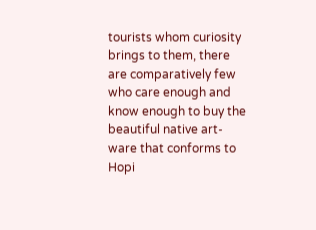tourists whom curiosity brings to them, there are comparatively few who care enough and know enough to buy the beautiful native art-ware that conforms to Hopi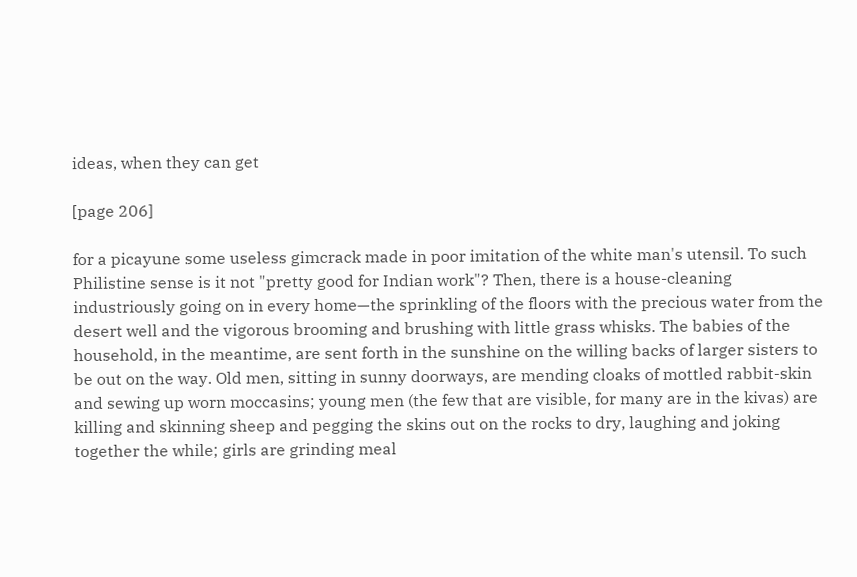ideas, when they can get

[page 206]

for a picayune some useless gimcrack made in poor imitation of the white man's utensil. To such Philistine sense is it not "pretty good for Indian work"? Then, there is a house-cleaning industriously going on in every home—the sprinkling of the floors with the precious water from the desert well and the vigorous brooming and brushing with little grass whisks. The babies of the household, in the meantime, are sent forth in the sunshine on the willing backs of larger sisters to be out on the way. Old men, sitting in sunny doorways, are mending cloaks of mottled rabbit-skin and sewing up worn moccasins; young men (the few that are visible, for many are in the kivas) are killing and skinning sheep and pegging the skins out on the rocks to dry, laughing and joking together the while; girls are grinding meal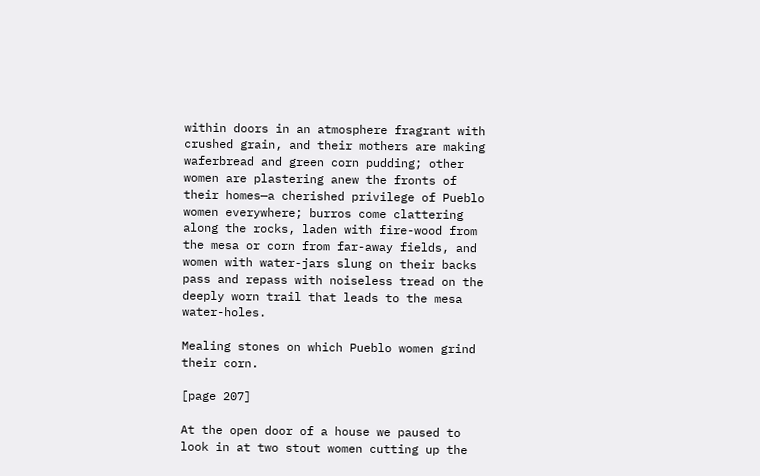within doors in an atmosphere fragrant with crushed grain, and their mothers are making waferbread and green corn pudding; other women are plastering anew the fronts of their homes—a cherished privilege of Pueblo women everywhere; burros come clattering along the rocks, laden with fire-wood from the mesa or corn from far-away fields, and women with water-jars slung on their backs pass and repass with noiseless tread on the deeply worn trail that leads to the mesa water-holes.

Mealing stones on which Pueblo women grind their corn.

[page 207]

At the open door of a house we paused to look in at two stout women cutting up the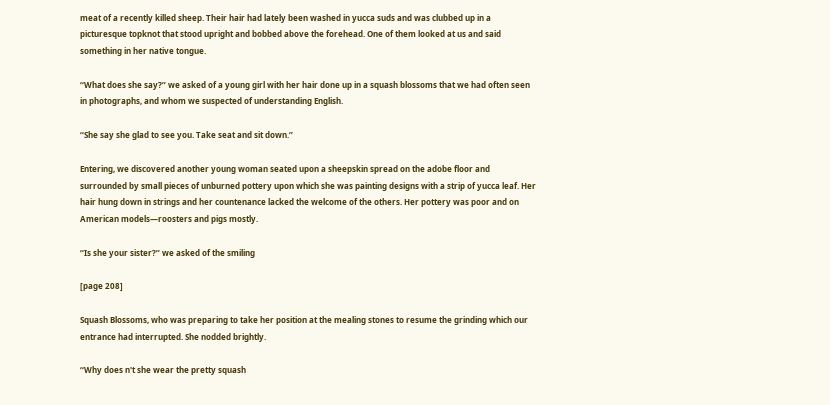meat of a recently killed sheep. Their hair had lately been washed in yucca suds and was clubbed up in a picturesque topknot that stood upright and bobbed above the forehead. One of them looked at us and said something in her native tongue.

‘‘What does she say?’’ we asked of a young girl with her hair done up in a squash blossoms that we had often seen in photographs, and whom we suspected of understanding English.

‘‘She say she glad to see you. Take seat and sit down.’’

Entering, we discovered another young woman seated upon a sheepskin spread on the adobe floor and surrounded by small pieces of unburned pottery upon which she was painting designs with a strip of yucca leaf. Her hair hung down in strings and her countenance lacked the welcome of the others. Her pottery was poor and on American models—roosters and pigs mostly.

‘‘Is she your sister?’’ we asked of the smiling

[page 208]

Squash Blossoms, who was preparing to take her position at the mealing stones to resume the grinding which our entrance had interrupted. She nodded brightly.

‘‘Why does n't she wear the pretty squash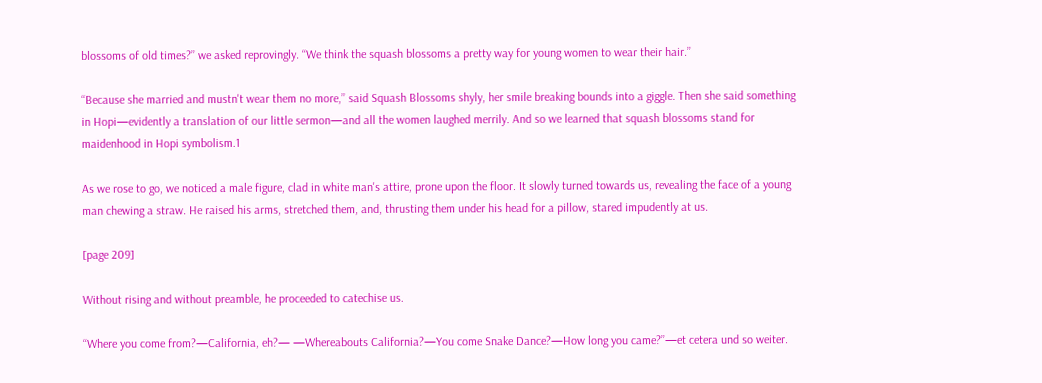blossoms of old times?’’ we asked reprovingly. ‘‘We think the squash blossoms a pretty way for young women to wear their hair.’’

‘‘Because she married and mustn't wear them no more,’’ said Squash Blossoms shyly, her smile breaking bounds into a giggle. Then she said something in Hopi—evidently a translation of our little sermon—and all the women laughed merrily. And so we learned that squash blossoms stand for maidenhood in Hopi symbolism.1

As we rose to go, we noticed a male figure, clad in white man's attire, prone upon the floor. It slowly turned towards us, revealing the face of a young man chewing a straw. He raised his arms, stretched them, and, thrusting them under his head for a pillow, stared impudently at us.

[page 209]

Without rising and without preamble, he proceeded to catechise us.

‘‘Where you come from?—California, eh?— —Whereabouts California?—You come Snake Dance?—How long you came?’’—et cetera und so weiter.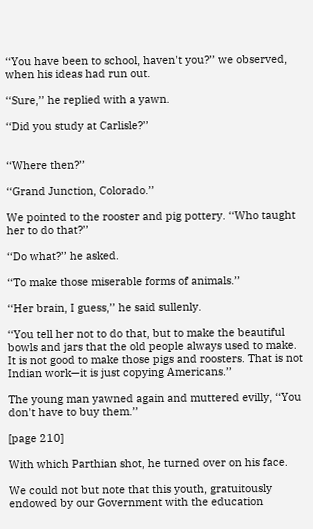‘‘You have been to school, haven't you?’’ we observed, when his ideas had run out.

‘‘Sure,’’ he replied with a yawn.

‘‘Did you study at Carlisle?’’


‘‘Where then?’’

‘‘Grand Junction, Colorado.’’

We pointed to the rooster and pig pottery. ‘‘Who taught her to do that?’’

‘‘Do what?’’ he asked.

‘‘To make those miserable forms of animals.’’

‘‘Her brain, I guess,’’ he said sullenly.

‘‘You tell her not to do that, but to make the beautiful bowls and jars that the old people always used to make. It is not good to make those pigs and roosters. That is not Indian work—it is just copying Americans.’’

The young man yawned again and muttered evilly, ‘‘You don't have to buy them.’’

[page 210]

With which Parthian shot, he turned over on his face.

We could not but note that this youth, gratuitously endowed by our Government with the education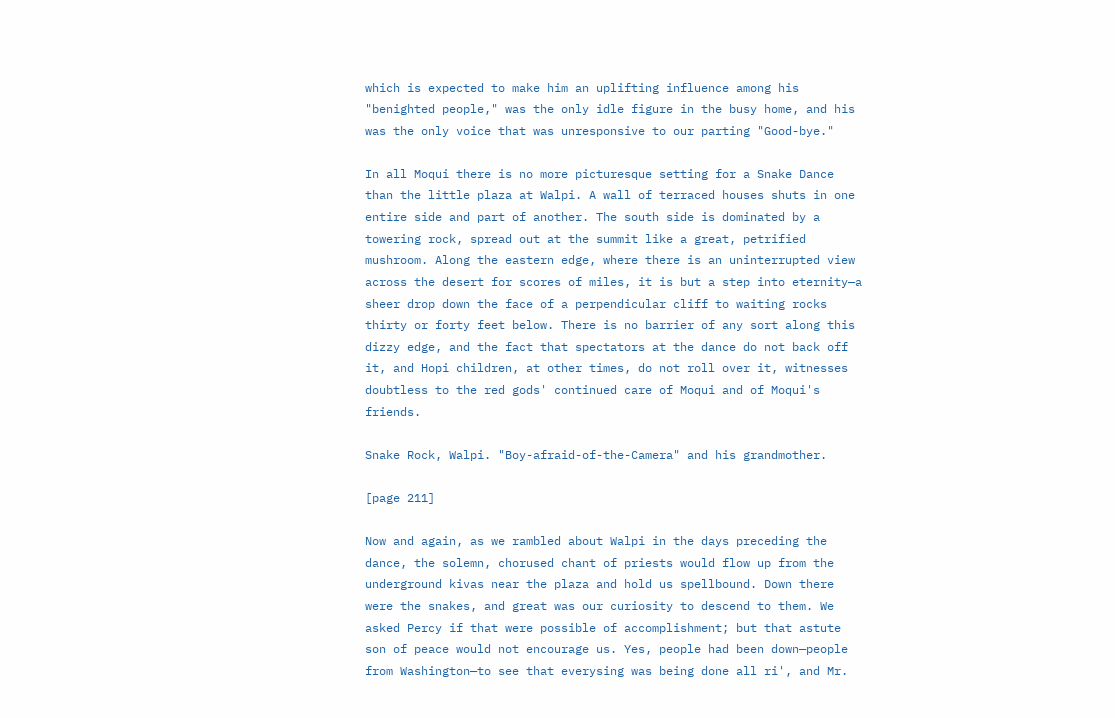which is expected to make him an uplifting influence among his "benighted people," was the only idle figure in the busy home, and his was the only voice that was unresponsive to our parting "Good-bye."

In all Moqui there is no more picturesque setting for a Snake Dance than the little plaza at Walpi. A wall of terraced houses shuts in one entire side and part of another. The south side is dominated by a towering rock, spread out at the summit like a great, petrified mushroom. Along the eastern edge, where there is an uninterrupted view across the desert for scores of miles, it is but a step into eternity—a sheer drop down the face of a perpendicular cliff to waiting rocks thirty or forty feet below. There is no barrier of any sort along this dizzy edge, and the fact that spectators at the dance do not back off it, and Hopi children, at other times, do not roll over it, witnesses doubtless to the red gods' continued care of Moqui and of Moqui's friends.

Snake Rock, Walpi. "Boy-afraid-of-the-Camera" and his grandmother.

[page 211]

Now and again, as we rambled about Walpi in the days preceding the dance, the solemn, chorused chant of priests would flow up from the underground kivas near the plaza and hold us spellbound. Down there were the snakes, and great was our curiosity to descend to them. We asked Percy if that were possible of accomplishment; but that astute son of peace would not encourage us. Yes, people had been down—people from Washington—to see that everysing was being done all ri', and Mr.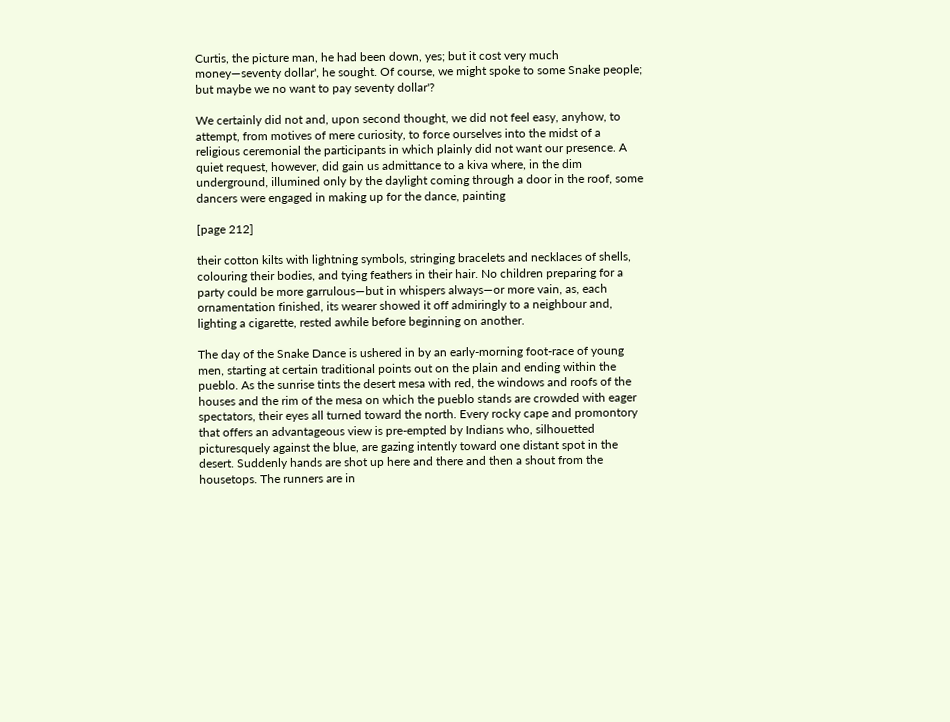Curtis, the picture man, he had been down, yes; but it cost very much money—seventy dollar', he sought. Of course, we might spoke to some Snake people; but maybe we no want to pay seventy dollar'?

We certainly did not and, upon second thought, we did not feel easy, anyhow, to attempt, from motives of mere curiosity, to force ourselves into the midst of a religious ceremonial the participants in which plainly did not want our presence. A quiet request, however, did gain us admittance to a kiva where, in the dim underground, illumined only by the daylight coming through a door in the roof, some dancers were engaged in making up for the dance, painting

[page 212]

their cotton kilts with lightning symbols, stringing bracelets and necklaces of shells, colouring their bodies, and tying feathers in their hair. No children preparing for a party could be more garrulous—but in whispers always—or more vain, as, each ornamentation finished, its wearer showed it off admiringly to a neighbour and, lighting a cigarette, rested awhile before beginning on another.

The day of the Snake Dance is ushered in by an early-morning foot-race of young men, starting at certain traditional points out on the plain and ending within the pueblo. As the sunrise tints the desert mesa with red, the windows and roofs of the houses and the rim of the mesa on which the pueblo stands are crowded with eager spectators, their eyes all turned toward the north. Every rocky cape and promontory that offers an advantageous view is pre-empted by Indians who, silhouetted picturesquely against the blue, are gazing intently toward one distant spot in the desert. Suddenly hands are shot up here and there and then a shout from the housetops. The runners are in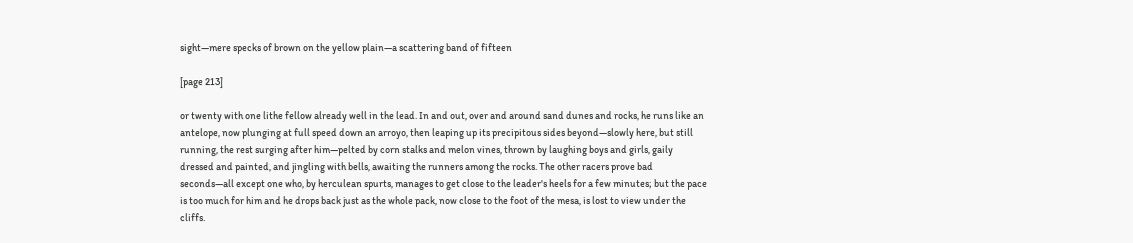sight—mere specks of brown on the yellow plain—a scattering band of fifteen

[page 213]

or twenty with one lithe fellow already well in the lead. In and out, over and around sand dunes and rocks, he runs like an antelope, now plunging at full speed down an arroyo, then leaping up its precipitous sides beyond—slowly here, but still running, the rest surging after him—pelted by corn stalks and melon vines, thrown by laughing boys and girls, gaily dressed and painted, and jingling with bells, awaiting the runners among the rocks. The other racers prove bad seconds—all except one who, by herculean spurts, manages to get close to the leader's heels for a few minutes; but the pace is too much for him and he drops back just as the whole pack, now close to the foot of the mesa, is lost to view under the cliffs.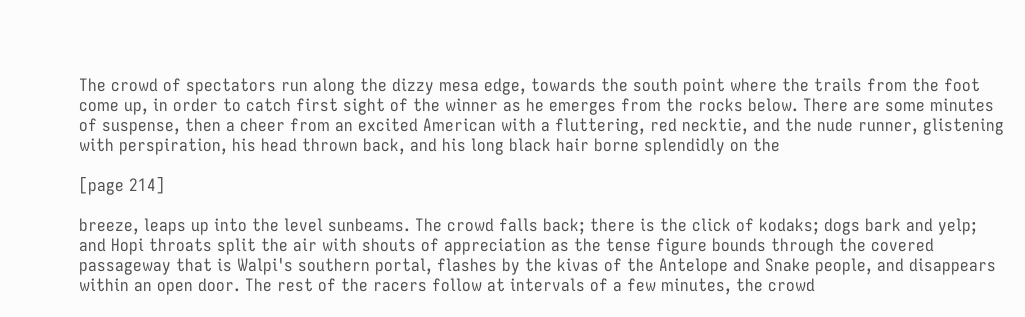The crowd of spectators run along the dizzy mesa edge, towards the south point where the trails from the foot come up, in order to catch first sight of the winner as he emerges from the rocks below. There are some minutes of suspense, then a cheer from an excited American with a fluttering, red necktie, and the nude runner, glistening with perspiration, his head thrown back, and his long black hair borne splendidly on the

[page 214]

breeze, leaps up into the level sunbeams. The crowd falls back; there is the click of kodaks; dogs bark and yelp; and Hopi throats split the air with shouts of appreciation as the tense figure bounds through the covered passageway that is Walpi's southern portal, flashes by the kivas of the Antelope and Snake people, and disappears within an open door. The rest of the racers follow at intervals of a few minutes, the crowd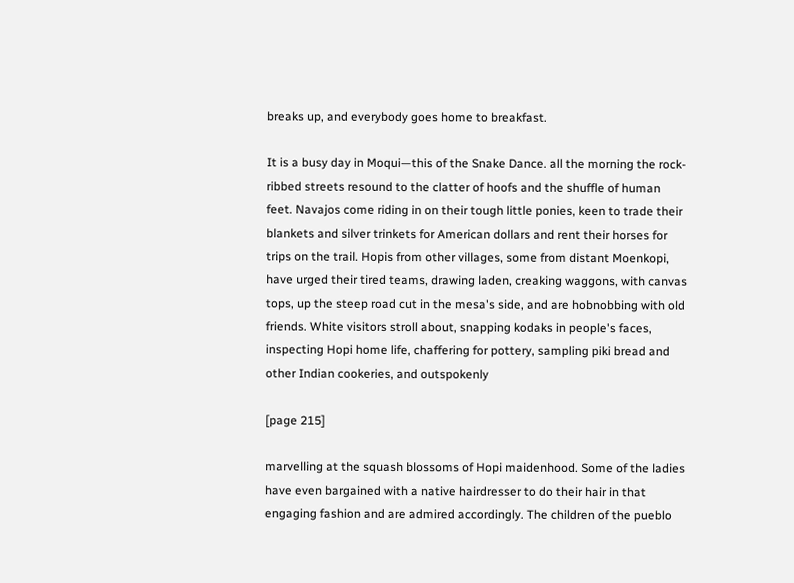breaks up, and everybody goes home to breakfast.

It is a busy day in Moqui—this of the Snake Dance. all the morning the rock-ribbed streets resound to the clatter of hoofs and the shuffle of human feet. Navajos come riding in on their tough little ponies, keen to trade their blankets and silver trinkets for American dollars and rent their horses for trips on the trail. Hopis from other villages, some from distant Moenkopi, have urged their tired teams, drawing laden, creaking waggons, with canvas tops, up the steep road cut in the mesa's side, and are hobnobbing with old friends. White visitors stroll about, snapping kodaks in people's faces, inspecting Hopi home life, chaffering for pottery, sampling piki bread and other Indian cookeries, and outspokenly

[page 215]

marvelling at the squash blossoms of Hopi maidenhood. Some of the ladies have even bargained with a native hairdresser to do their hair in that engaging fashion and are admired accordingly. The children of the pueblo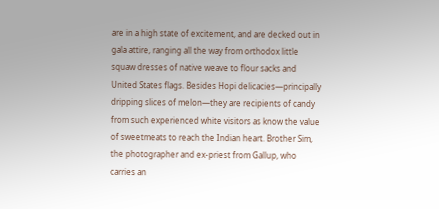are in a high state of excitement, and are decked out in gala attire, ranging all the way from orthodox little squaw dresses of native weave to flour sacks and United States flags. Besides Hopi delicacies—principally dripping slices of melon—they are recipients of candy from such experienced white visitors as know the value of sweetmeats to reach the Indian heart. Brother Sim, the photographer and ex-priest from Gallup, who carries an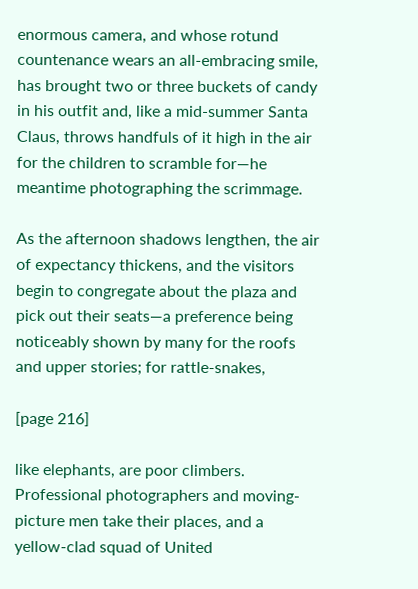enormous camera, and whose rotund countenance wears an all-embracing smile, has brought two or three buckets of candy in his outfit and, like a mid-summer Santa Claus, throws handfuls of it high in the air for the children to scramble for—he meantime photographing the scrimmage.

As the afternoon shadows lengthen, the air of expectancy thickens, and the visitors begin to congregate about the plaza and pick out their seats—a preference being noticeably shown by many for the roofs and upper stories; for rattle-snakes,

[page 216]

like elephants, are poor climbers. Professional photographers and moving-picture men take their places, and a yellow-clad squad of United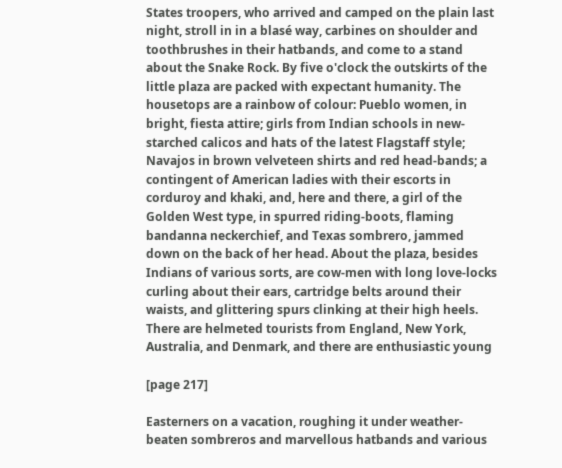States troopers, who arrived and camped on the plain last night, stroll in in a blasé way, carbines on shoulder and toothbrushes in their hatbands, and come to a stand about the Snake Rock. By five o'clock the outskirts of the little plaza are packed with expectant humanity. The housetops are a rainbow of colour: Pueblo women, in bright, fiesta attire; girls from Indian schools in new-starched calicos and hats of the latest Flagstaff style; Navajos in brown velveteen shirts and red head-bands; a contingent of American ladies with their escorts in corduroy and khaki, and, here and there, a girl of the Golden West type, in spurred riding-boots, flaming bandanna neckerchief, and Texas sombrero, jammed down on the back of her head. About the plaza, besides Indians of various sorts, are cow-men with long love-locks curling about their ears, cartridge belts around their waists, and glittering spurs clinking at their high heels. There are helmeted tourists from England, New York, Australia, and Denmark, and there are enthusiastic young

[page 217]

Easterners on a vacation, roughing it under weather-beaten sombreros and marvellous hatbands and various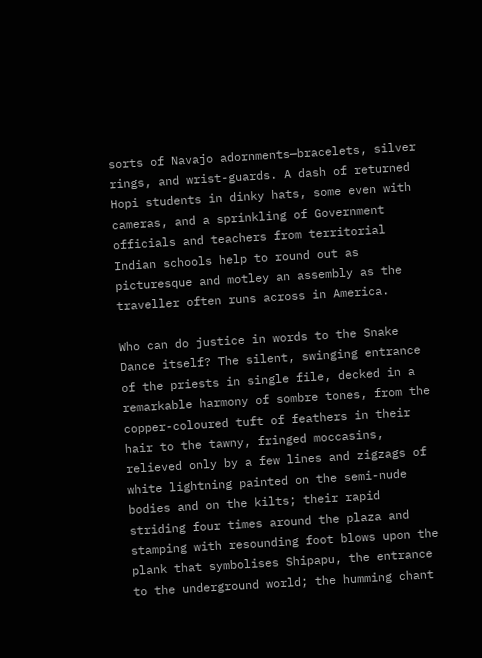sorts of Navajo adornments—bracelets, silver rings, and wrist-guards. A dash of returned Hopi students in dinky hats, some even with cameras, and a sprinkling of Government officials and teachers from territorial Indian schools help to round out as picturesque and motley an assembly as the traveller often runs across in America.

Who can do justice in words to the Snake Dance itself? The silent, swinging entrance of the priests in single file, decked in a remarkable harmony of sombre tones, from the copper-coloured tuft of feathers in their hair to the tawny, fringed moccasins, relieved only by a few lines and zigzags of white lightning painted on the semi-nude bodies and on the kilts; their rapid striding four times around the plaza and stamping with resounding foot blows upon the plank that symbolises Shipapu, the entrance to the underground world; the humming chant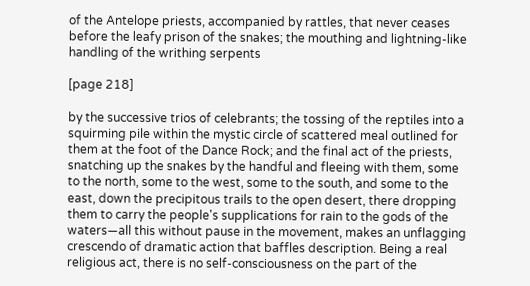of the Antelope priests, accompanied by rattles, that never ceases before the leafy prison of the snakes; the mouthing and lightning-like handling of the writhing serpents

[page 218]

by the successive trios of celebrants; the tossing of the reptiles into a squirming pile within the mystic circle of scattered meal outlined for them at the foot of the Dance Rock; and the final act of the priests, snatching up the snakes by the handful and fleeing with them, some to the north, some to the west, some to the south, and some to the east, down the precipitous trails to the open desert, there dropping them to carry the people's supplications for rain to the gods of the waters—all this without pause in the movement, makes an unflagging crescendo of dramatic action that baffles description. Being a real religious act, there is no self-consciousness on the part of the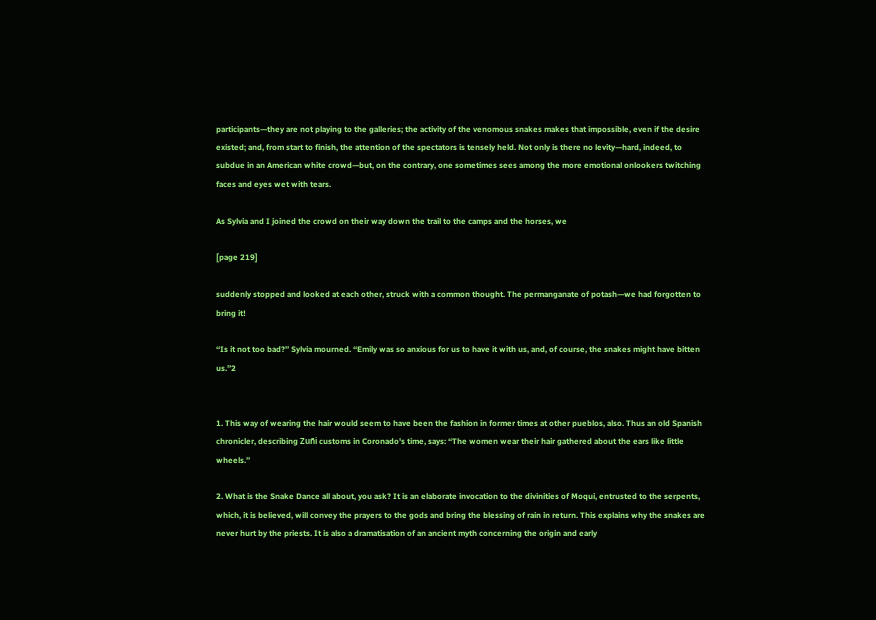participants—they are not playing to the galleries; the activity of the venomous snakes makes that impossible, even if the desire existed; and, from start to finish, the attention of the spectators is tensely held. Not only is there no levity—hard, indeed, to subdue in an American white crowd—but, on the contrary, one sometimes sees among the more emotional onlookers twitching faces and eyes wet with tears.

As Sylvia and I joined the crowd on their way down the trail to the camps and the horses, we

[page 219]

suddenly stopped and looked at each other, struck with a common thought. The permanganate of potash—we had forgotten to bring it!

‘‘Is it not too bad?’’ Sylvia mourned. ‘‘Emily was so anxious for us to have it with us, and, of course, the snakes might have bitten us.’’2


1. This way of wearing the hair would seem to have been the fashion in former times at other pueblos, also. Thus an old Spanish chronicler, describing Zuñi customs in Coronado's time, says: ‘‘The women wear their hair gathered about the ears like little wheels.’’

2. What is the Snake Dance all about, you ask? It is an elaborate invocation to the divinities of Moqui, entrusted to the serpents, which, it is believed, will convey the prayers to the gods and bring the blessing of rain in return. This explains why the snakes are never hurt by the priests. It is also a dramatisation of an ancient myth concerning the origin and early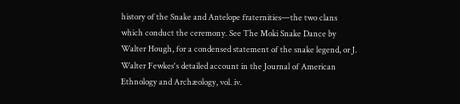history of the Snake and Antelope fraternities—the two clans which conduct the ceremony. See The Moki Snake Dance by Walter Hough, for a condensed statement of the snake legend, or J. Walter Fewkes's detailed account in the Journal of American Ethnology and Archæology, vol. iv.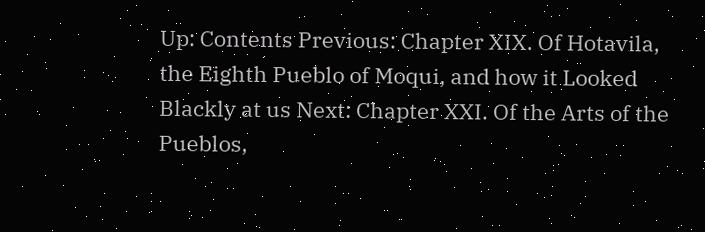Up: Contents Previous: Chapter XIX. Of Hotavila, the Eighth Pueblo of Moqui, and how it Looked Blackly at us Next: Chapter XXI. Of the Arts of the Pueblos,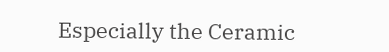Especially the Ceramic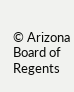© Arizona Board of Regents